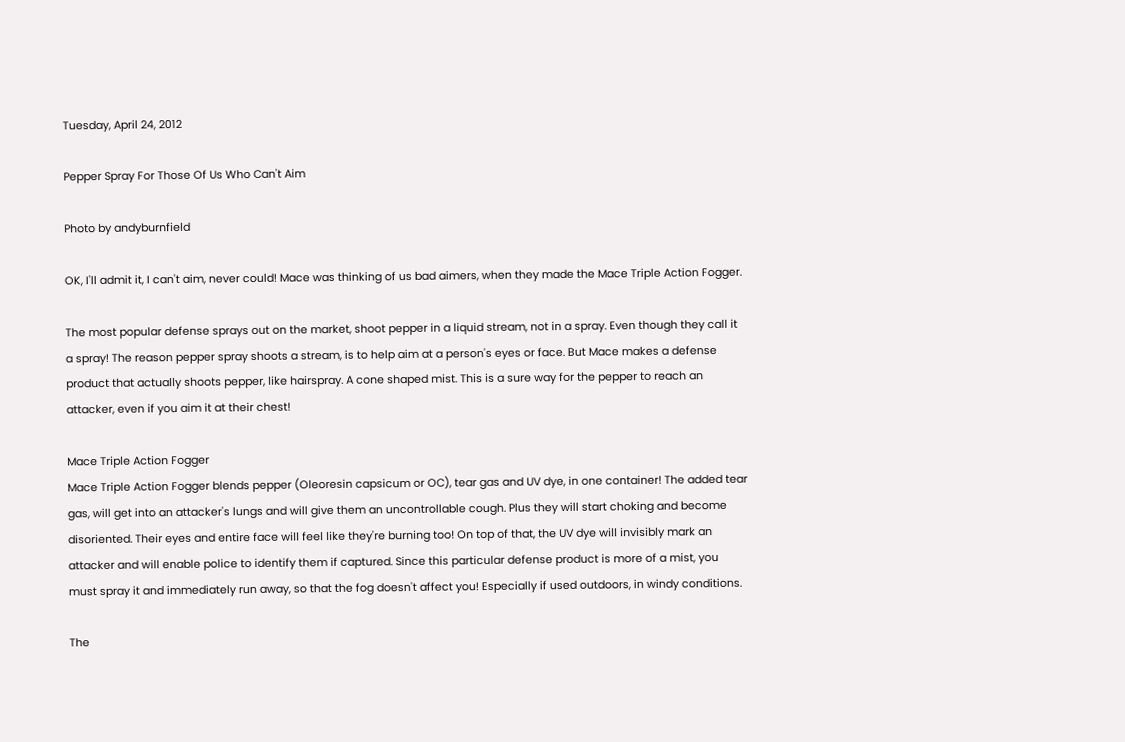Tuesday, April 24, 2012

Pepper Spray For Those Of Us Who Can't Aim

Photo by andyburnfield

OK, I'll admit it, I can't aim, never could! Mace was thinking of us bad aimers, when they made the Mace Triple Action Fogger.

The most popular defense sprays out on the market, shoot pepper in a liquid stream, not in a spray. Even though they call it a spray! The reason pepper spray shoots a stream, is to help aim at a person's eyes or face. But Mace makes a defense product that actually shoots pepper, like hairspray. A cone shaped mist. This is a sure way for the pepper to reach an attacker, even if you aim it at their chest!

Mace Triple Action Fogger
Mace Triple Action Fogger blends pepper (Oleoresin capsicum or OC), tear gas and UV dye, in one container! The added tear gas, will get into an attacker's lungs and will give them an uncontrollable cough. Plus they will start choking and become disoriented. Their eyes and entire face will feel like they're burning too! On top of that, the UV dye will invisibly mark an attacker and will enable police to identify them if captured. Since this particular defense product is more of a mist, you must spray it and immediately run away, so that the fog doesn't affect you! Especially if used outdoors, in windy conditions.

The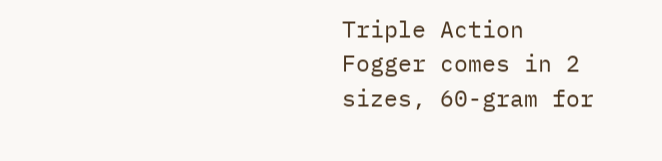Triple Action Fogger comes in 2 sizes, 60-gram for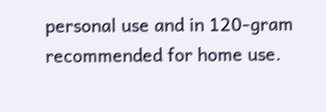personal use and in 120-gram recommended for home use.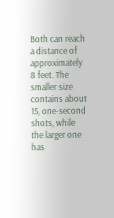Both can reach a distance of approximately 8 feet. The smaller size contains about 15, one-second shots, while the larger one has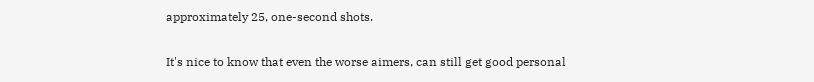approximately 25, one-second shots.

It's nice to know that even the worse aimers, can still get good personal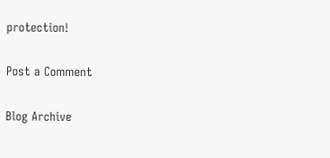protection!

Post a Comment

Blog Archive